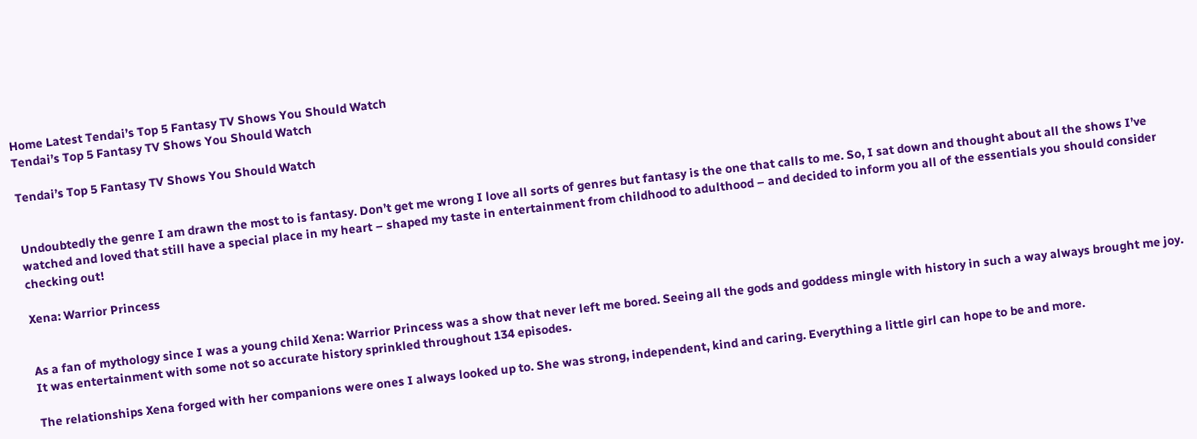Home Latest Tendai’s Top 5 Fantasy TV Shows You Should Watch
Tendai’s Top 5 Fantasy TV Shows You Should Watch

Tendai’s Top 5 Fantasy TV Shows You Should Watch


Undoubtedly the genre I am drawn the most to is fantasy. Don’t get me wrong I love all sorts of genres but fantasy is the one that calls to me. So, I sat down and thought about all the shows I’ve watched and loved that still have a special place in my heart – shaped my taste in entertainment from childhood to adulthood – and decided to inform you all of the essentials you should consider checking out!

Xena: Warrior Princess


As a fan of mythology since I was a young child Xena: Warrior Princess was a show that never left me bored. Seeing all the gods and goddess mingle with history in such a way always brought me joy. It was entertainment with some not so accurate history sprinkled throughout 134 episodes.

The relationships Xena forged with her companions were ones I always looked up to. She was strong, independent, kind and caring. Everything a little girl can hope to be and more.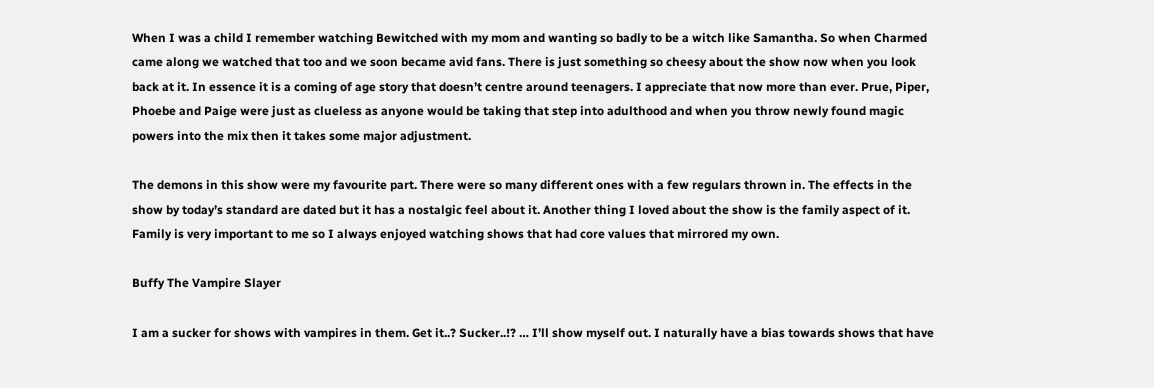When I was a child I remember watching Bewitched with my mom and wanting so badly to be a witch like Samantha. So when Charmed came along we watched that too and we soon became avid fans. There is just something so cheesy about the show now when you look back at it. In essence it is a coming of age story that doesn’t centre around teenagers. I appreciate that now more than ever. Prue, Piper, Phoebe and Paige were just as clueless as anyone would be taking that step into adulthood and when you throw newly found magic powers into the mix then it takes some major adjustment.

The demons in this show were my favourite part. There were so many different ones with a few regulars thrown in. The effects in the show by today’s standard are dated but it has a nostalgic feel about it. Another thing I loved about the show is the family aspect of it. Family is very important to me so I always enjoyed watching shows that had core values that mirrored my own.

Buffy The Vampire Slayer

I am a sucker for shows with vampires in them. Get it..? Sucker..!? … I’ll show myself out. I naturally have a bias towards shows that have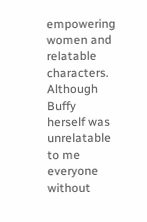empowering women and relatable characters. Although Buffy herself was unrelatable to me everyone without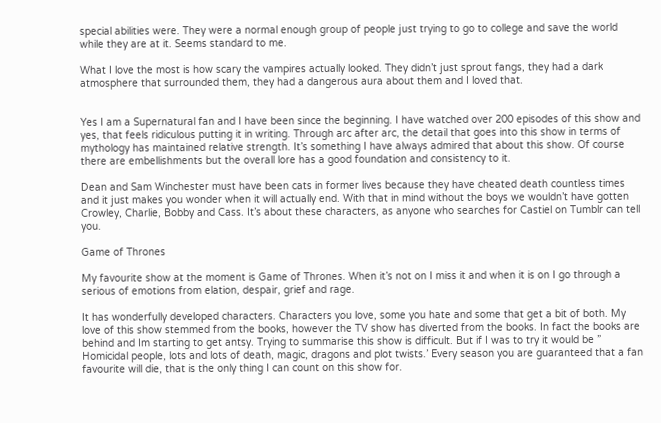special abilities were. They were a normal enough group of people just trying to go to college and save the world while they are at it. Seems standard to me.

What I love the most is how scary the vampires actually looked. They didn’t just sprout fangs, they had a dark atmosphere that surrounded them, they had a dangerous aura about them and I loved that.


Yes I am a Supernatural fan and I have been since the beginning. I have watched over 200 episodes of this show and yes, that feels ridiculous putting it in writing. Through arc after arc, the detail that goes into this show in terms of mythology has maintained relative strength. It’s something I have always admired that about this show. Of course there are embellishments but the overall lore has a good foundation and consistency to it.

Dean and Sam Winchester must have been cats in former lives because they have cheated death countless times and it just makes you wonder when it will actually end. With that in mind without the boys we wouldn’t have gotten Crowley, Charlie, Bobby and Cass. It’s about these characters, as anyone who searches for Castiel on Tumblr can tell you.

Game of Thrones

My favourite show at the moment is Game of Thrones. When it’s not on I miss it and when it is on I go through a serious of emotions from elation, despair, grief and rage.

It has wonderfully developed characters. Characters you love, some you hate and some that get a bit of both. My love of this show stemmed from the books, however the TV show has diverted from the books. In fact the books are behind and Im starting to get antsy. Trying to summarise this show is difficult. But if I was to try it would be ” Homicidal people, lots and lots of death, magic, dragons and plot twists.’ Every season you are guaranteed that a fan favourite will die, that is the only thing I can count on this show for.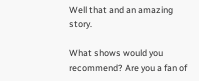Well that and an amazing story.

What shows would you recommend? Are you a fan of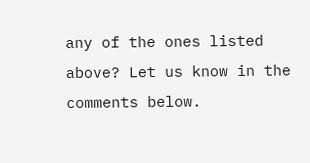any of the ones listed above? Let us know in the comments below.